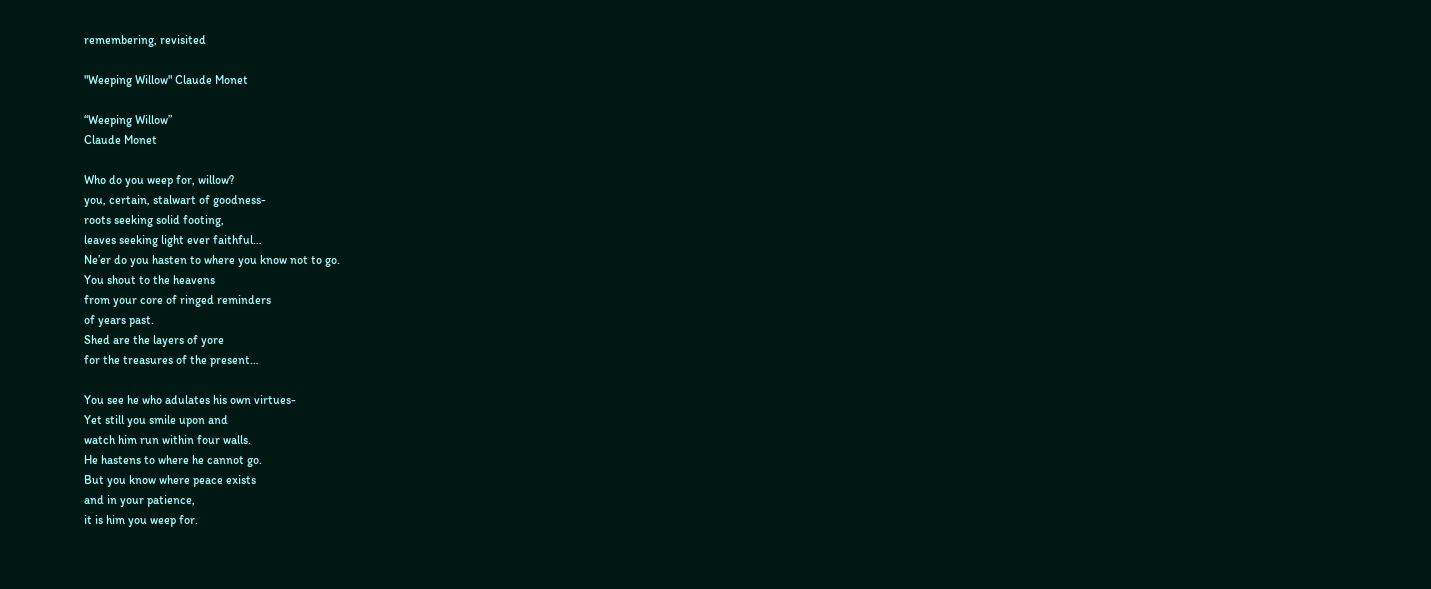remembering, revisited

"Weeping Willow" Claude Monet

“Weeping Willow”
Claude Monet

Who do you weep for, willow?
you, certain, stalwart of goodness-
roots seeking solid footing,
leaves seeking light ever faithful…
Ne’er do you hasten to where you know not to go.
You shout to the heavens
from your core of ringed reminders
of years past.
Shed are the layers of yore
for the treasures of the present…

You see he who adulates his own virtues-
Yet still you smile upon and
watch him run within four walls.
He hastens to where he cannot go.
But you know where peace exists
and in your patience,
it is him you weep for.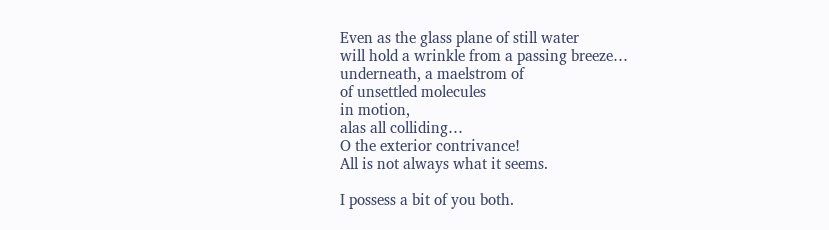Even as the glass plane of still water
will hold a wrinkle from a passing breeze…
underneath, a maelstrom of
of unsettled molecules
in motion,
alas all colliding…
O the exterior contrivance!
All is not always what it seems.

I possess a bit of you both.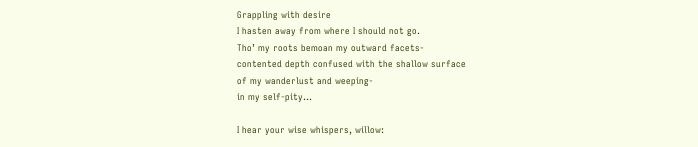Grappling with desire
I hasten away from where I should not go.
Tho’ my roots bemoan my outward facets-
contented depth confused with the shallow surface
of my wanderlust and weeping-
in my self-pity…

I hear your wise whispers, willow: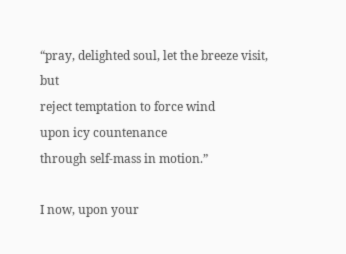“pray, delighted soul, let the breeze visit, but
reject temptation to force wind
upon icy countenance
through self-mass in motion.”

I now, upon your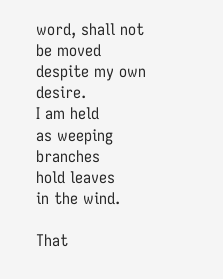word, shall not be moved
despite my own desire.
I am held
as weeping branches
hold leaves
in the wind.

That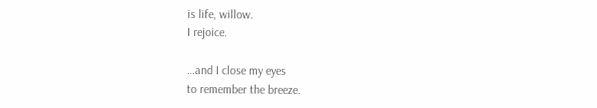is life, willow.
I rejoice.

…and I close my eyes
to remember the breeze.